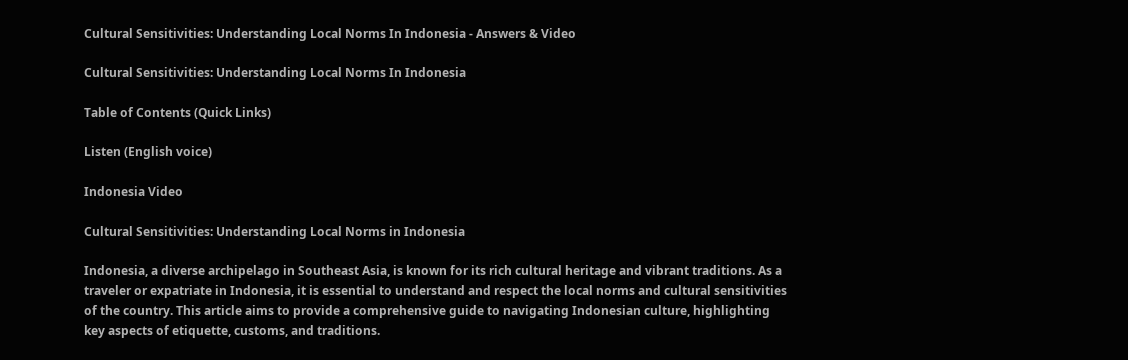Cultural Sensitivities: Understanding Local Norms In Indonesia - Answers & Video

Cultural Sensitivities: Understanding Local Norms In Indonesia

Table of Contents (Quick Links)

Listen (English voice)

Indonesia Video

Cultural Sensitivities: Understanding Local Norms in Indonesia

Indonesia, a diverse archipelago in Southeast Asia, is known for its rich cultural heritage and vibrant traditions. As a traveler or expatriate in Indonesia, it is essential to understand and respect the local norms and cultural sensitivities of the country. This article aims to provide a comprehensive guide to navigating Indonesian culture, highlighting key aspects of etiquette, customs, and traditions.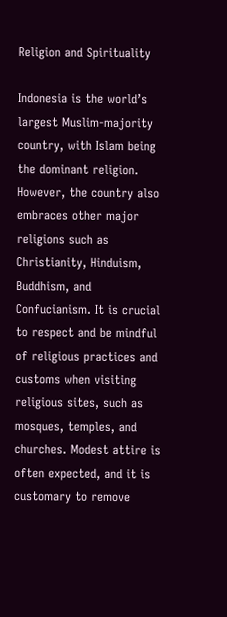Religion and Spirituality

Indonesia is the world’s largest Muslim-majority country, with Islam being the dominant religion. However, the country also embraces other major religions such as Christianity, Hinduism, Buddhism, and Confucianism. It is crucial to respect and be mindful of religious practices and customs when visiting religious sites, such as mosques, temples, and churches. Modest attire is often expected, and it is customary to remove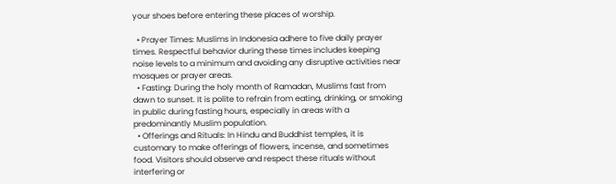your shoes before entering these places of worship.

  • Prayer Times: Muslims in Indonesia adhere to five daily prayer times. Respectful behavior during these times includes keeping noise levels to a minimum and avoiding any disruptive activities near mosques or prayer areas.
  • Fasting: During the holy month of Ramadan, Muslims fast from dawn to sunset. It is polite to refrain from eating, drinking, or smoking in public during fasting hours, especially in areas with a predominantly Muslim population.
  • Offerings and Rituals: In Hindu and Buddhist temples, it is customary to make offerings of flowers, incense, and sometimes food. Visitors should observe and respect these rituals without interfering or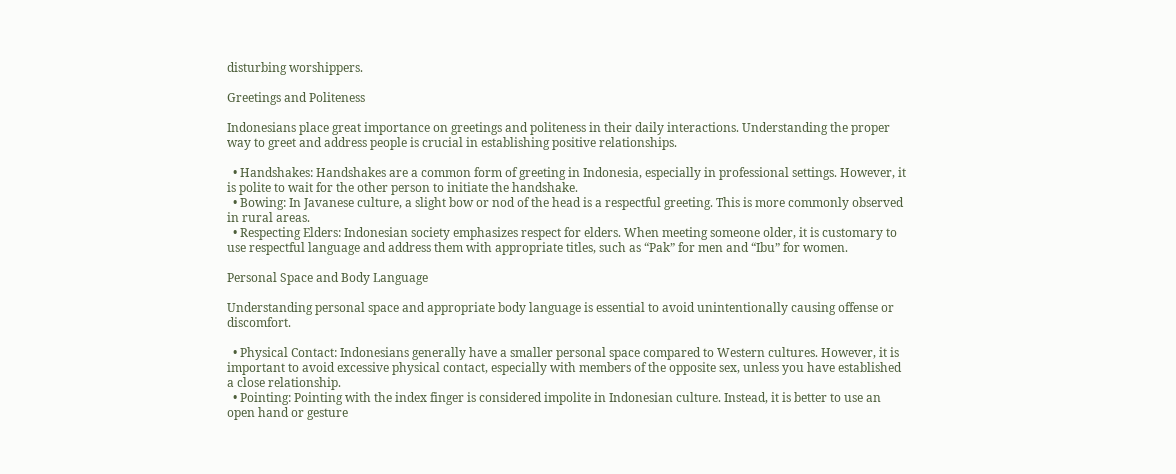disturbing worshippers.

Greetings and Politeness

Indonesians place great importance on greetings and politeness in their daily interactions. Understanding the proper way to greet and address people is crucial in establishing positive relationships.

  • Handshakes: Handshakes are a common form of greeting in Indonesia, especially in professional settings. However, it is polite to wait for the other person to initiate the handshake.
  • Bowing: In Javanese culture, a slight bow or nod of the head is a respectful greeting. This is more commonly observed in rural areas.
  • Respecting Elders: Indonesian society emphasizes respect for elders. When meeting someone older, it is customary to use respectful language and address them with appropriate titles, such as “Pak” for men and “Ibu” for women.

Personal Space and Body Language

Understanding personal space and appropriate body language is essential to avoid unintentionally causing offense or discomfort.

  • Physical Contact: Indonesians generally have a smaller personal space compared to Western cultures. However, it is important to avoid excessive physical contact, especially with members of the opposite sex, unless you have established a close relationship.
  • Pointing: Pointing with the index finger is considered impolite in Indonesian culture. Instead, it is better to use an open hand or gesture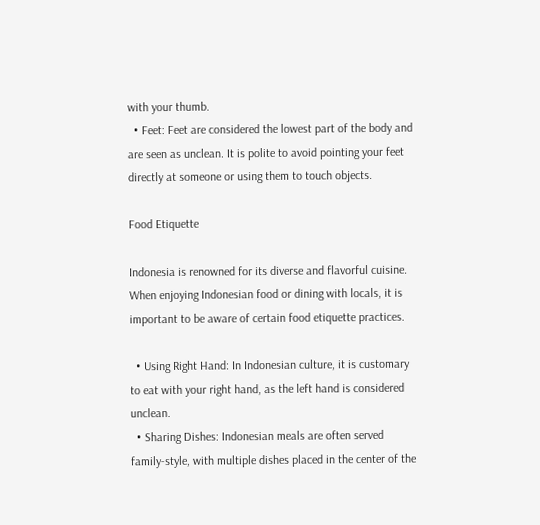with your thumb.
  • Feet: Feet are considered the lowest part of the body and are seen as unclean. It is polite to avoid pointing your feet directly at someone or using them to touch objects.

Food Etiquette

Indonesia is renowned for its diverse and flavorful cuisine. When enjoying Indonesian food or dining with locals, it is important to be aware of certain food etiquette practices.

  • Using Right Hand: In Indonesian culture, it is customary to eat with your right hand, as the left hand is considered unclean.
  • Sharing Dishes: Indonesian meals are often served family-style, with multiple dishes placed in the center of the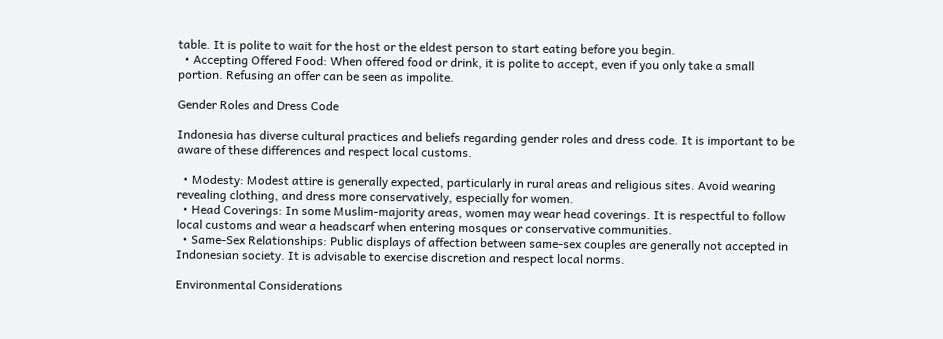table. It is polite to wait for the host or the eldest person to start eating before you begin.
  • Accepting Offered Food: When offered food or drink, it is polite to accept, even if you only take a small portion. Refusing an offer can be seen as impolite.

Gender Roles and Dress Code

Indonesia has diverse cultural practices and beliefs regarding gender roles and dress code. It is important to be aware of these differences and respect local customs.

  • Modesty: Modest attire is generally expected, particularly in rural areas and religious sites. Avoid wearing revealing clothing, and dress more conservatively, especially for women.
  • Head Coverings: In some Muslim-majority areas, women may wear head coverings. It is respectful to follow local customs and wear a headscarf when entering mosques or conservative communities.
  • Same-Sex Relationships: Public displays of affection between same-sex couples are generally not accepted in Indonesian society. It is advisable to exercise discretion and respect local norms.

Environmental Considerations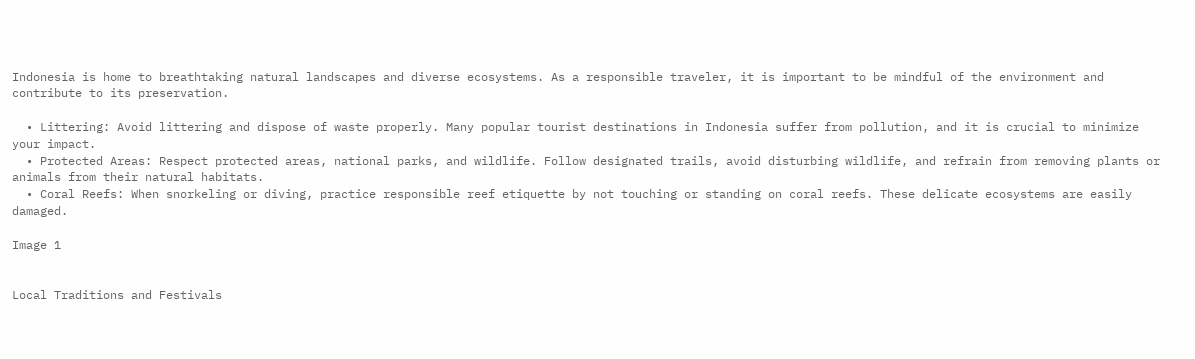Indonesia is home to breathtaking natural landscapes and diverse ecosystems. As a responsible traveler, it is important to be mindful of the environment and contribute to its preservation.

  • Littering: Avoid littering and dispose of waste properly. Many popular tourist destinations in Indonesia suffer from pollution, and it is crucial to minimize your impact.
  • Protected Areas: Respect protected areas, national parks, and wildlife. Follow designated trails, avoid disturbing wildlife, and refrain from removing plants or animals from their natural habitats.
  • Coral Reefs: When snorkeling or diving, practice responsible reef etiquette by not touching or standing on coral reefs. These delicate ecosystems are easily damaged.

Image 1


Local Traditions and Festivals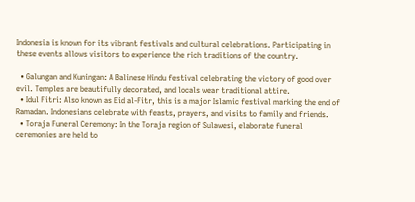Indonesia is known for its vibrant festivals and cultural celebrations. Participating in these events allows visitors to experience the rich traditions of the country.

  • Galungan and Kuningan: A Balinese Hindu festival celebrating the victory of good over evil. Temples are beautifully decorated, and locals wear traditional attire.
  • Idul Fitri: Also known as Eid al-Fitr, this is a major Islamic festival marking the end of Ramadan. Indonesians celebrate with feasts, prayers, and visits to family and friends.
  • Toraja Funeral Ceremony: In the Toraja region of Sulawesi, elaborate funeral ceremonies are held to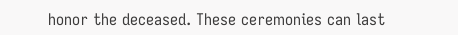honor the deceased. These ceremonies can last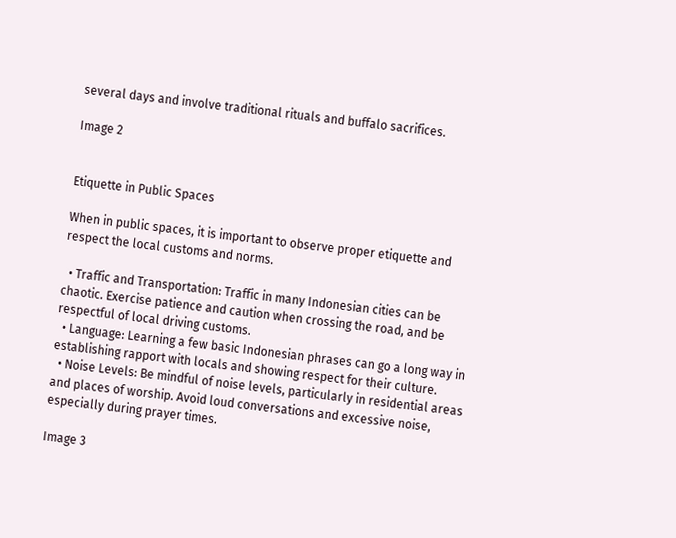several days and involve traditional rituals and buffalo sacrifices.

Image 2


Etiquette in Public Spaces

When in public spaces, it is important to observe proper etiquette and respect the local customs and norms.

  • Traffic and Transportation: Traffic in many Indonesian cities can be chaotic. Exercise patience and caution when crossing the road, and be respectful of local driving customs.
  • Language: Learning a few basic Indonesian phrases can go a long way in establishing rapport with locals and showing respect for their culture.
  • Noise Levels: Be mindful of noise levels, particularly in residential areas and places of worship. Avoid loud conversations and excessive noise, especially during prayer times.

Image 3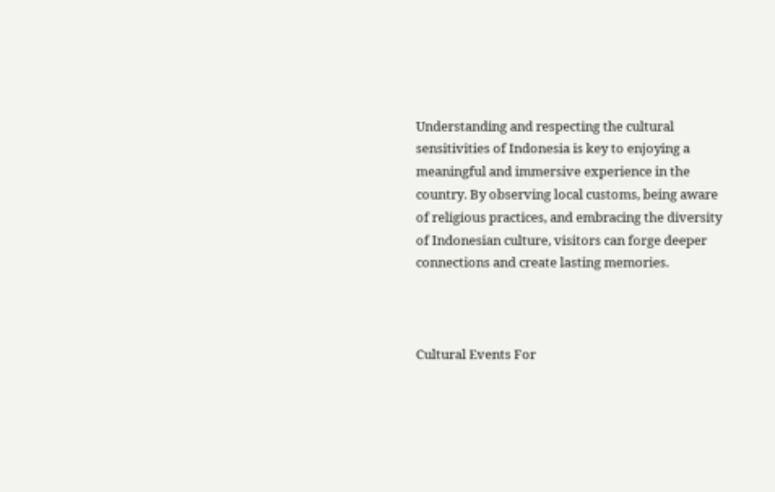Understanding and respecting the cultural sensitivities of Indonesia is key to enjoying a meaningful and immersive experience in the country. By observing local customs, being aware of religious practices, and embracing the diversity of Indonesian culture, visitors can forge deeper connections and create lasting memories.



Cultural Events For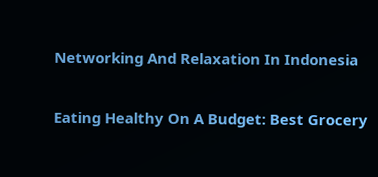Networking And Relaxation In Indonesia

Eating Healthy On A Budget: Best Grocery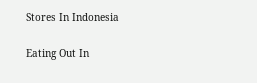Stores In Indonesia

Eating Out In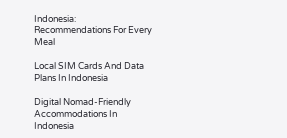Indonesia: Recommendations For Every Meal

Local SIM Cards And Data Plans In Indonesia

Digital Nomad-Friendly Accommodations In Indonesia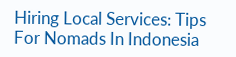Hiring Local Services: Tips For Nomads In Indonesia